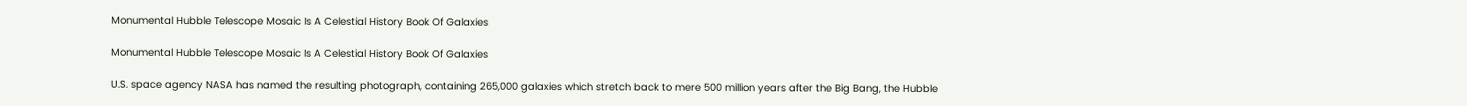Monumental Hubble Telescope Mosaic Is A Celestial History Book Of Galaxies

Monumental Hubble Telescope Mosaic Is A Celestial History Book Of Galaxies

U.S. space agency NASA has named the resulting photograph, containing 265,000 galaxies which stretch back to mere 500 million years after the Big Bang, the Hubble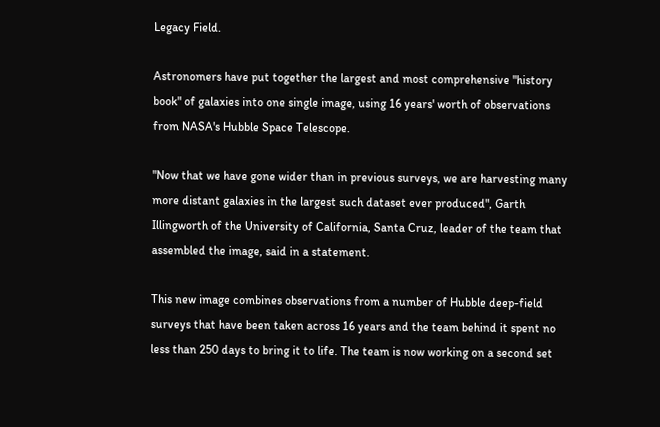Legacy Field.

Astronomers have put together the largest and most comprehensive "history book" of galaxies into one single image, using 16 years' worth of observations from NASA's Hubble Space Telescope.

"Now that we have gone wider than in previous surveys, we are harvesting many more distant galaxies in the largest such dataset ever produced", Garth Illingworth of the University of California, Santa Cruz, leader of the team that assembled the image, said in a statement.

This new image combines observations from a number of Hubble deep-field surveys that have been taken across 16 years and the team behind it spent no less than 250 days to bring it to life. The team is now working on a second set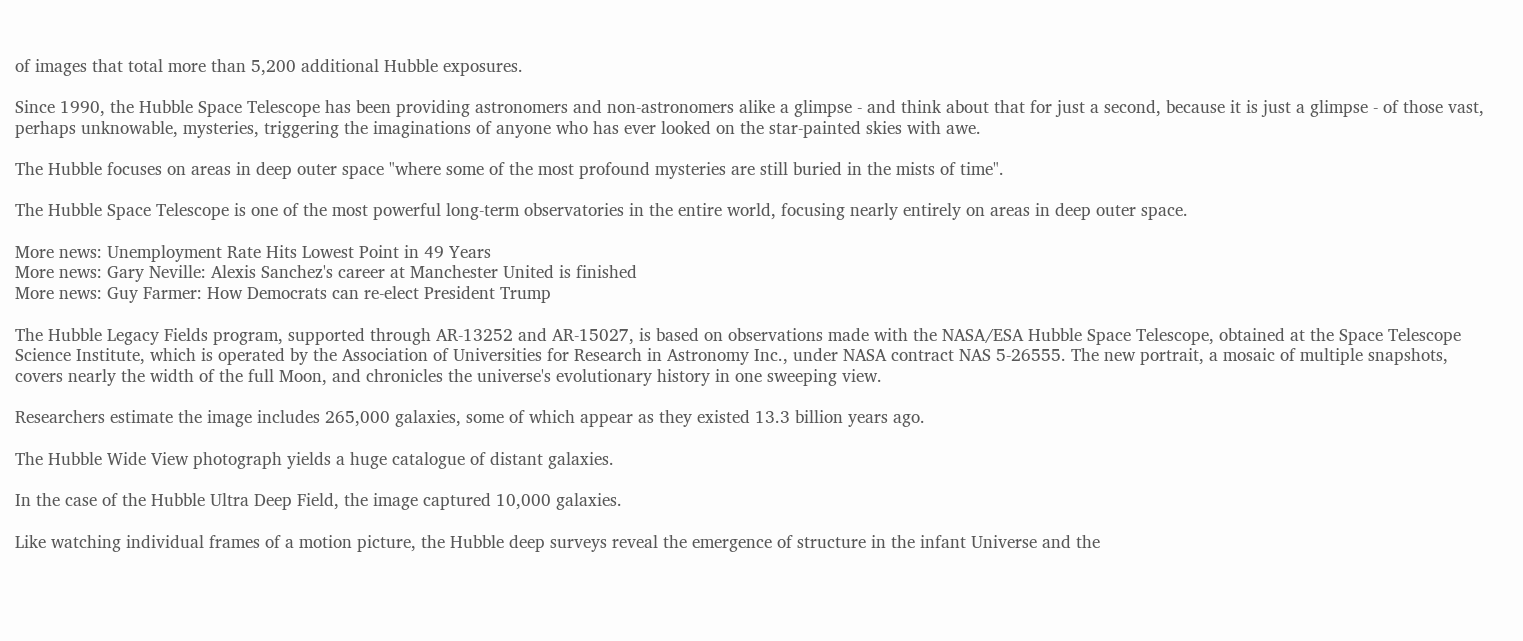of images that total more than 5,200 additional Hubble exposures.

Since 1990, the Hubble Space Telescope has been providing astronomers and non-astronomers alike a glimpse - and think about that for just a second, because it is just a glimpse - of those vast, perhaps unknowable, mysteries, triggering the imaginations of anyone who has ever looked on the star-painted skies with awe.

The Hubble focuses on areas in deep outer space "where some of the most profound mysteries are still buried in the mists of time".

The Hubble Space Telescope is one of the most powerful long-term observatories in the entire world, focusing nearly entirely on areas in deep outer space.

More news: Unemployment Rate Hits Lowest Point in 49 Years
More news: Gary Neville: Alexis Sanchez's career at Manchester United is finished
More news: Guy Farmer: How Democrats can re-elect President Trump

The Hubble Legacy Fields program, supported through AR-13252 and AR-15027, is based on observations made with the NASA/ESA Hubble Space Telescope, obtained at the Space Telescope Science Institute, which is operated by the Association of Universities for Research in Astronomy Inc., under NASA contract NAS 5-26555. The new portrait, a mosaic of multiple snapshots, covers nearly the width of the full Moon, and chronicles the universe's evolutionary history in one sweeping view.

Researchers estimate the image includes 265,000 galaxies, some of which appear as they existed 13.3 billion years ago.

The Hubble Wide View photograph yields a huge catalogue of distant galaxies.

In the case of the Hubble Ultra Deep Field, the image captured 10,000 galaxies.

Like watching individual frames of a motion picture, the Hubble deep surveys reveal the emergence of structure in the infant Universe and the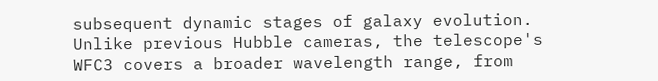subsequent dynamic stages of galaxy evolution. Unlike previous Hubble cameras, the telescope's WFC3 covers a broader wavelength range, from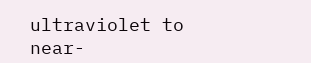ultraviolet to near-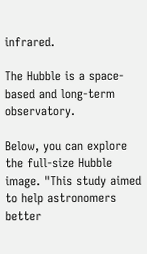infrared.

The Hubble is a space-based and long-term observatory.

Below, you can explore the full-size Hubble image. "This study aimed to help astronomers better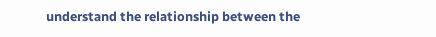understand the relationship between the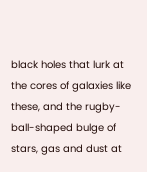black holes that lurk at the cores of galaxies like these, and the rugby-ball-shaped bulge of stars, gas and dust at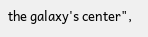the galaxy's center",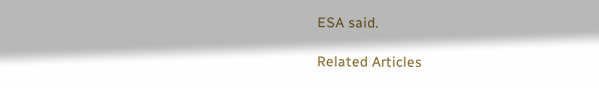ESA said.

Related Articles